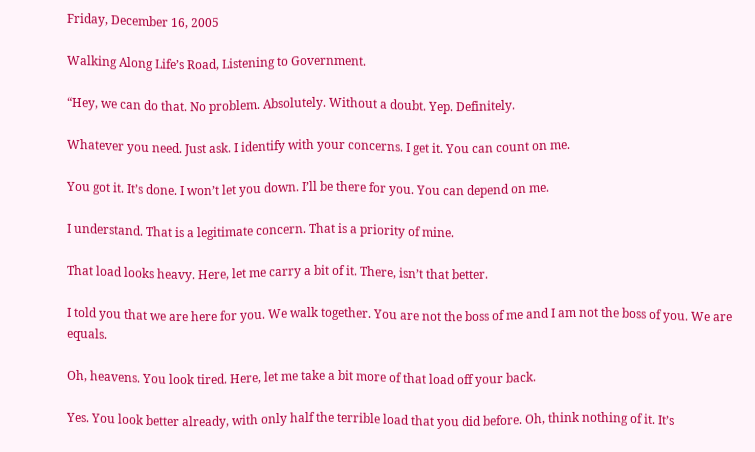Friday, December 16, 2005

Walking Along Life’s Road, Listening to Government.

“Hey, we can do that. No problem. Absolutely. Without a doubt. Yep. Definitely.

Whatever you need. Just ask. I identify with your concerns. I get it. You can count on me.

You got it. It’s done. I won’t let you down. I’ll be there for you. You can depend on me.

I understand. That is a legitimate concern. That is a priority of mine.

That load looks heavy. Here, let me carry a bit of it. There, isn’t that better.

I told you that we are here for you. We walk together. You are not the boss of me and I am not the boss of you. We are equals.

Oh, heavens. You look tired. Here, let me take a bit more of that load off your back.

Yes. You look better already, with only half the terrible load that you did before. Oh, think nothing of it. It’s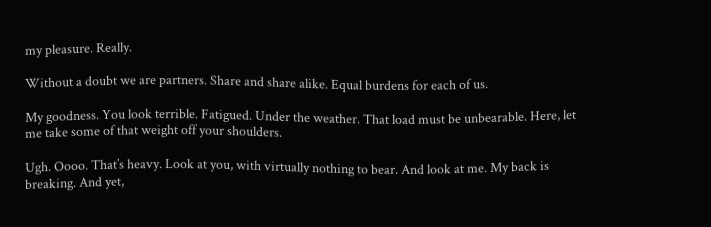my pleasure. Really.

Without a doubt we are partners. Share and share alike. Equal burdens for each of us.

My goodness. You look terrible. Fatigued. Under the weather. That load must be unbearable. Here, let me take some of that weight off your shoulders.

Ugh. Oooo. That’s heavy. Look at you, with virtually nothing to bear. And look at me. My back is breaking. And yet,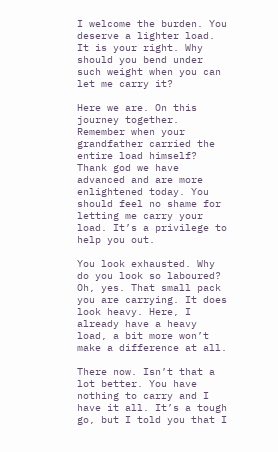I welcome the burden. You deserve a lighter load. It is your right. Why should you bend under such weight when you can let me carry it?

Here we are. On this journey together. Remember when your grandfather carried the entire load himself? Thank god we have advanced and are more enlightened today. You should feel no shame for letting me carry your load. It’s a privilege to help you out.

You look exhausted. Why do you look so laboured? Oh, yes. That small pack you are carrying. It does look heavy. Here, I already have a heavy load, a bit more won’t make a difference at all.

There now. Isn’t that a lot better. You have nothing to carry and I have it all. It’s a tough go, but I told you that I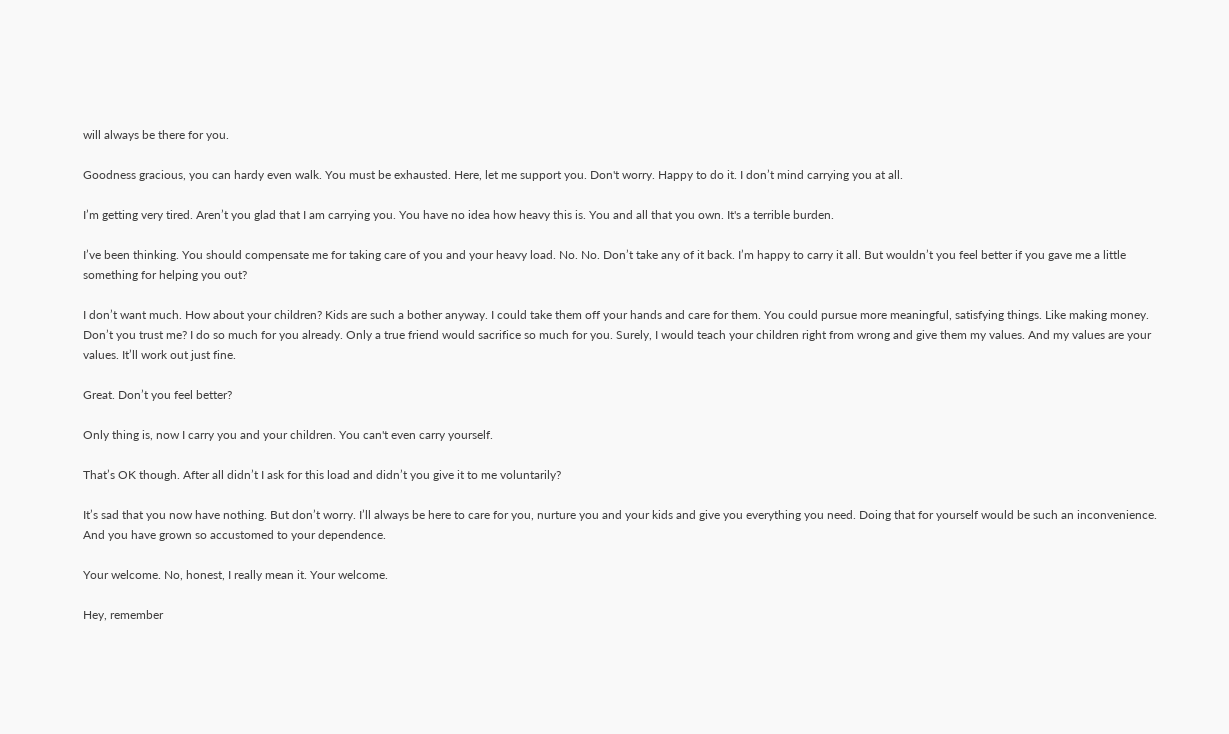will always be there for you.

Goodness gracious, you can hardy even walk. You must be exhausted. Here, let me support you. Don't worry. Happy to do it. I don’t mind carrying you at all.

I’m getting very tired. Aren’t you glad that I am carrying you. You have no idea how heavy this is. You and all that you own. It's a terrible burden.

I’ve been thinking. You should compensate me for taking care of you and your heavy load. No. No. Don’t take any of it back. I’m happy to carry it all. But wouldn’t you feel better if you gave me a little something for helping you out?

I don’t want much. How about your children? Kids are such a bother anyway. I could take them off your hands and care for them. You could pursue more meaningful, satisfying things. Like making money. Don’t you trust me? I do so much for you already. Only a true friend would sacrifice so much for you. Surely, I would teach your children right from wrong and give them my values. And my values are your values. It’ll work out just fine.

Great. Don’t you feel better?

Only thing is, now I carry you and your children. You can't even carry yourself.

That’s OK though. After all didn’t I ask for this load and didn’t you give it to me voluntarily?

It’s sad that you now have nothing. But don’t worry. I’ll always be here to care for you, nurture you and your kids and give you everything you need. Doing that for yourself would be such an inconvenience. And you have grown so accustomed to your dependence.

Your welcome. No, honest, I really mean it. Your welcome.

Hey, remember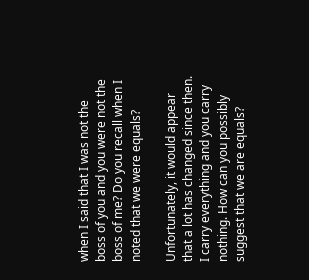when I said that I was not the boss of you and you were not the boss of me? Do you recall when I noted that we were equals?

Unfortunately, it would appear that a lot has changed since then. I carry everything and you carry nothing. How can you possibly suggest that we are equals?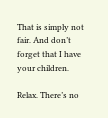That is simply not fair. And don’t forget that I have your children.

Relax. There’s no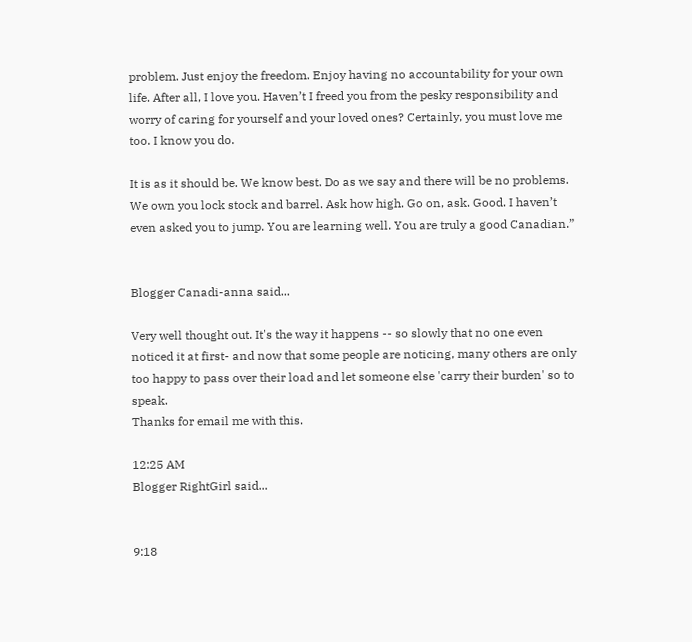problem. Just enjoy the freedom. Enjoy having no accountability for your own life. After all, I love you. Haven’t I freed you from the pesky responsibility and worry of caring for yourself and your loved ones? Certainly, you must love me too. I know you do.

It is as it should be. We know best. Do as we say and there will be no problems. We own you lock stock and barrel. Ask how high. Go on, ask. Good. I haven’t even asked you to jump. You are learning well. You are truly a good Canadian.”


Blogger Canadi-anna said...

Very well thought out. It's the way it happens -- so slowly that no one even noticed it at first- and now that some people are noticing, many others are only too happy to pass over their load and let someone else 'carry their burden' so to speak.
Thanks for email me with this.

12:25 AM
Blogger RightGirl said...


9:18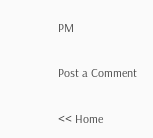PM

Post a Comment

<< Home